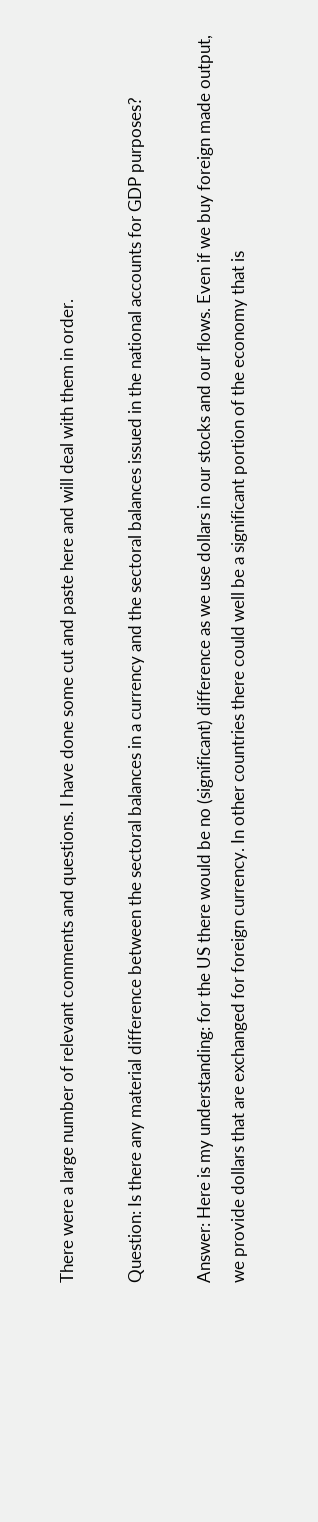There were a large number of relevant comments and questions. I have done some cut and paste here and will deal with them in order.

Question: Is there any material difference between the sectoral balances in a currency and the sectoral balances issued in the national accounts for GDP purposes?

Answer: Here is my understanding: for the US there would be no (significant) difference as we use dollars in our stocks and our flows. Even if we buy foreign made output, we provide dollars that are exchanged for foreign currency. In other countries there could well be a significant portion of the economy that is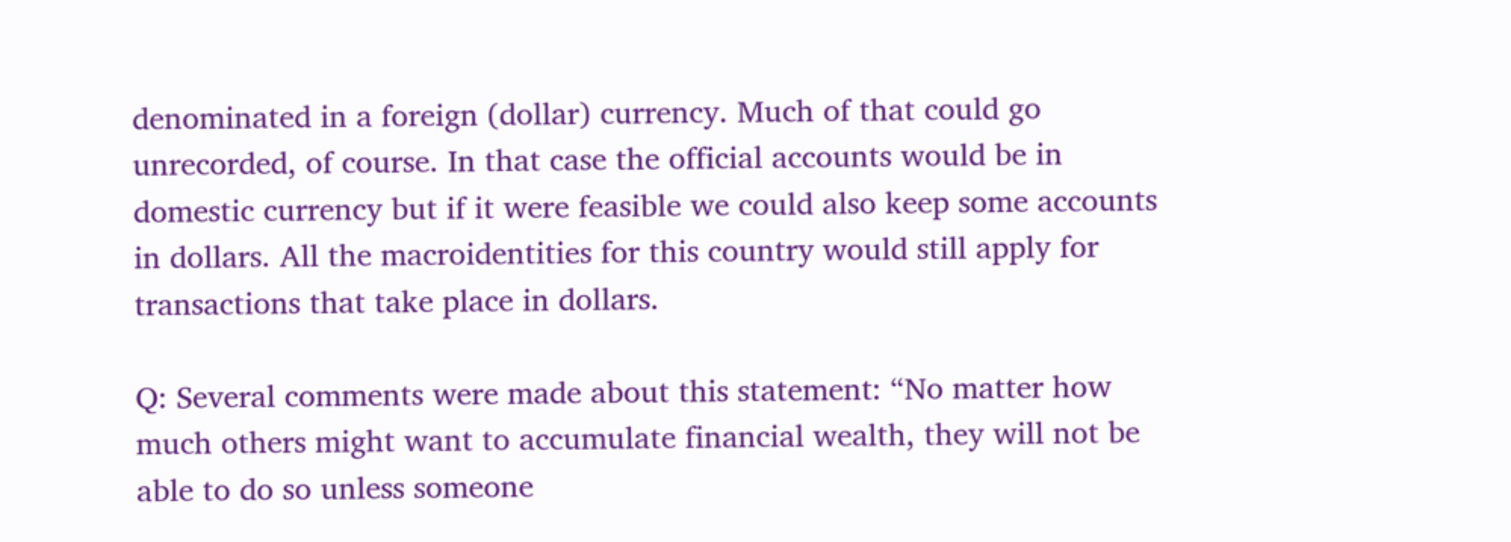denominated in a foreign (dollar) currency. Much of that could go unrecorded, of course. In that case the official accounts would be in domestic currency but if it were feasible we could also keep some accounts in dollars. All the macroidentities for this country would still apply for transactions that take place in dollars.

Q: Several comments were made about this statement: “No matter how much others might want to accumulate financial wealth, they will not be able to do so unless someone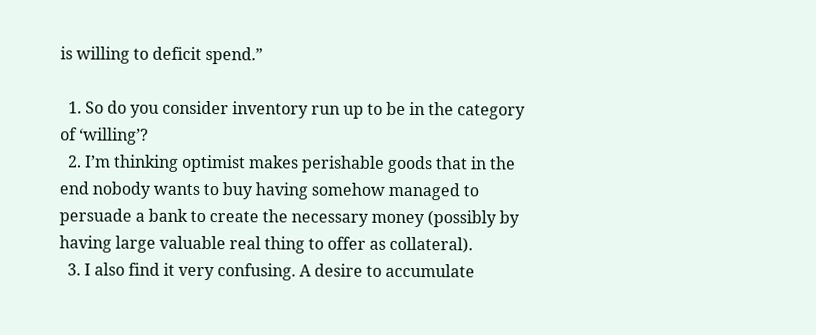is willing to deficit spend.”

  1. So do you consider inventory run up to be in the category of ‘willing’?
  2. I’m thinking optimist makes perishable goods that in the end nobody wants to buy having somehow managed to persuade a bank to create the necessary money (possibly by having large valuable real thing to offer as collateral).
  3. I also find it very confusing. A desire to accumulate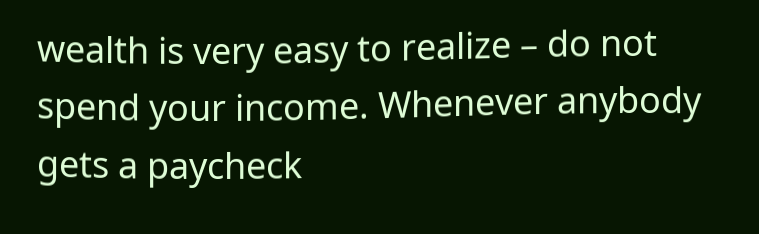wealth is very easy to realize – do not spend your income. Whenever anybody gets a paycheck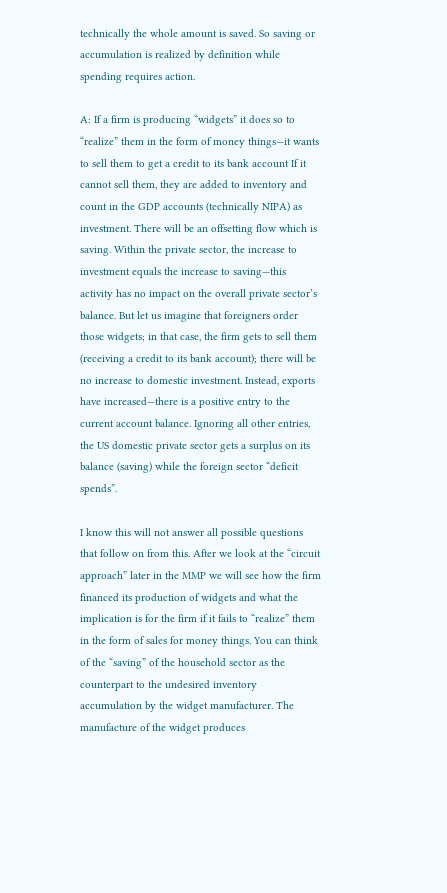technically the whole amount is saved. So saving or accumulation is realized by definition while spending requires action.

A: If a firm is producing “widgets” it does so to “realize” them in the form of money things—it wants to sell them to get a credit to its bank account If it cannot sell them, they are added to inventory and count in the GDP accounts (technically NIPA) as investment. There will be an offsetting flow which is saving. Within the private sector, the increase to investment equals the increase to saving—this activity has no impact on the overall private sector’s balance. But let us imagine that foreigners order those widgets; in that case, the firm gets to sell them (receiving a credit to its bank account); there will be no increase to domestic investment. Instead, exports have increased—there is a positive entry to the current account balance. Ignoring all other entries, the US domestic private sector gets a surplus on its balance (saving) while the foreign sector “deficit spends”.

I know this will not answer all possible questions that follow on from this. After we look at the “circuit approach” later in the MMP we will see how the firm financed its production of widgets and what the implication is for the firm if it fails to “realize” them in the form of sales for money things. You can think of the “saving” of the household sector as the counterpart to the undesired inventory accumulation by the widget manufacturer. The manufacture of the widget produces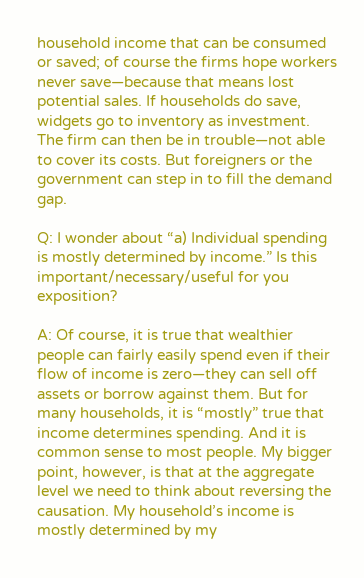household income that can be consumed or saved; of course the firms hope workers never save—because that means lost potential sales. If households do save, widgets go to inventory as investment. The firm can then be in trouble—not able to cover its costs. But foreigners or the government can step in to fill the demand gap.

Q: I wonder about “a) Individual spending is mostly determined by income.” Is this important/necessary/useful for you exposition?

A: Of course, it is true that wealthier people can fairly easily spend even if their flow of income is zero—they can sell off assets or borrow against them. But for many households, it is “mostly” true that income determines spending. And it is common sense to most people. My bigger point, however, is that at the aggregate level we need to think about reversing the causation. My household’s income is mostly determined by my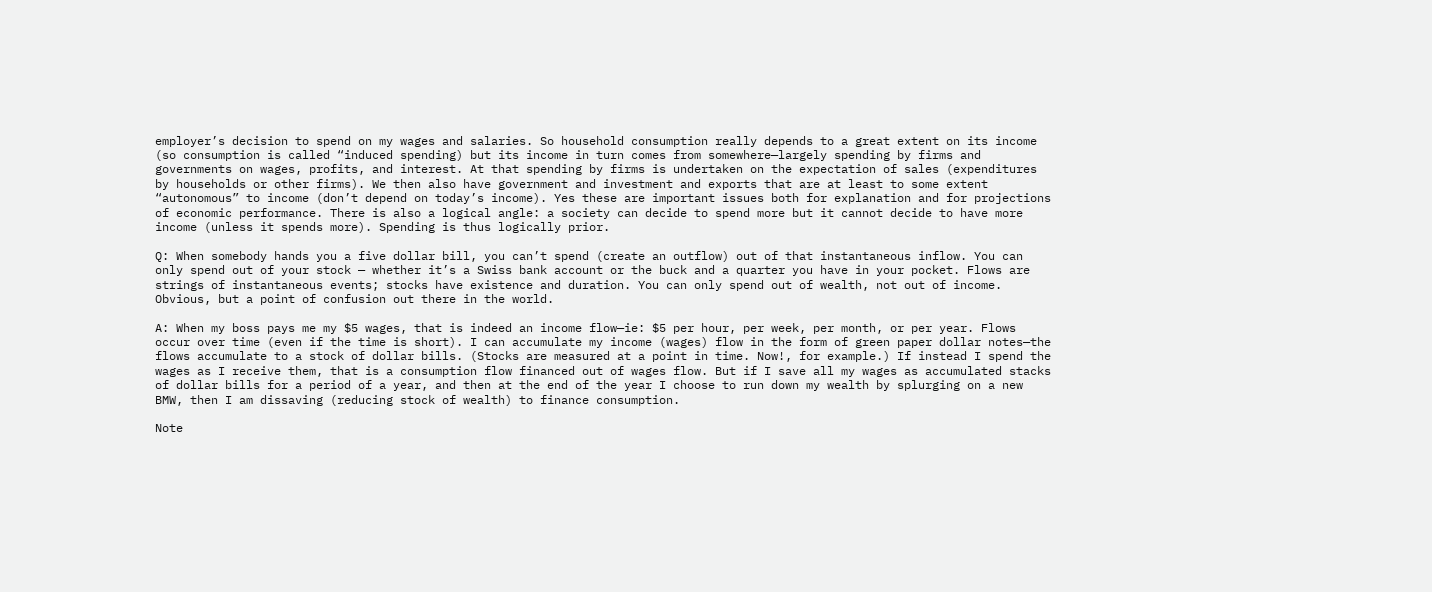employer’s decision to spend on my wages and salaries. So household consumption really depends to a great extent on its income (so consumption is called “induced spending) but its income in turn comes from somewhere—largely spending by firms and governments on wages, profits, and interest. At that spending by firms is undertaken on the expectation of sales (expenditures by households or other firms). We then also have government and investment and exports that are at least to some extent “autonomous” to income (don’t depend on today’s income). Yes these are important issues both for explanation and for projections of economic performance. There is also a logical angle: a society can decide to spend more but it cannot decide to have more income (unless it spends more). Spending is thus logically prior.

Q: When somebody hands you a five dollar bill, you can’t spend (create an outflow) out of that instantaneous inflow. You can only spend out of your stock — whether it’s a Swiss bank account or the buck and a quarter you have in your pocket. Flows are strings of instantaneous events; stocks have existence and duration. You can only spend out of wealth, not out of income. Obvious, but a point of confusion out there in the world.

A: When my boss pays me my $5 wages, that is indeed an income flow—ie: $5 per hour, per week, per month, or per year. Flows occur over time (even if the time is short). I can accumulate my income (wages) flow in the form of green paper dollar notes—the flows accumulate to a stock of dollar bills. (Stocks are measured at a point in time. Now!, for example.) If instead I spend the wages as I receive them, that is a consumption flow financed out of wages flow. But if I save all my wages as accumulated stacks of dollar bills for a period of a year, and then at the end of the year I choose to run down my wealth by splurging on a new BMW, then I am dissaving (reducing stock of wealth) to finance consumption.

Note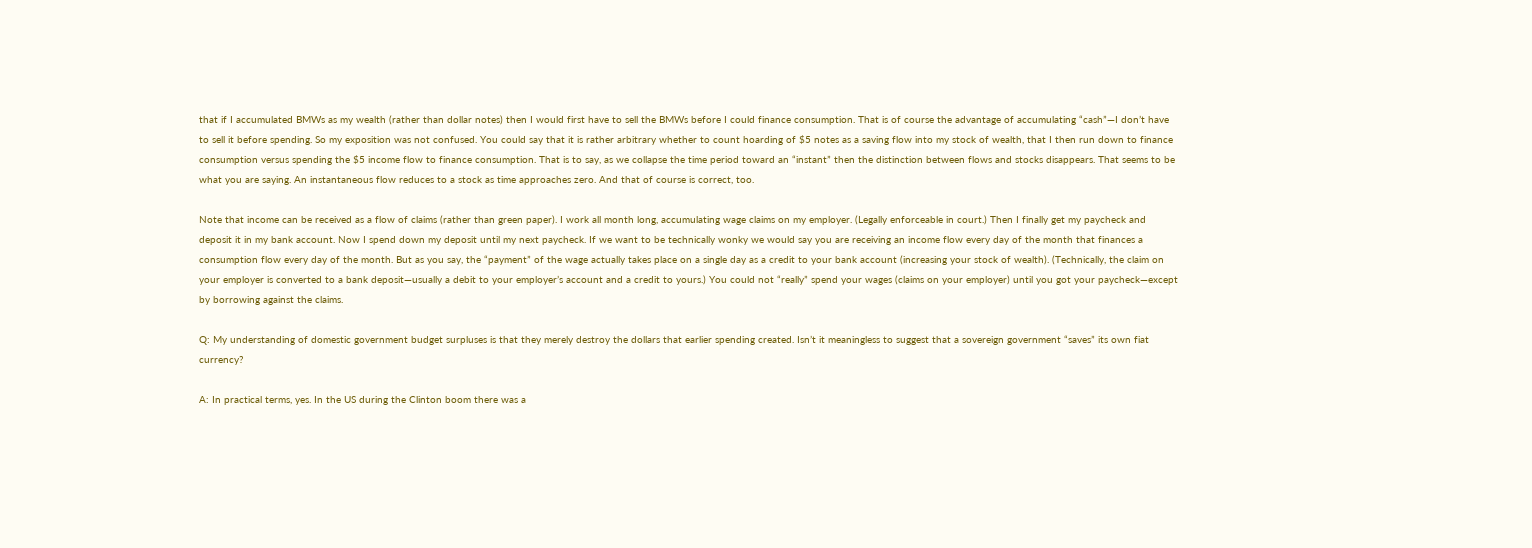that if I accumulated BMWs as my wealth (rather than dollar notes) then I would first have to sell the BMWs before I could finance consumption. That is of course the advantage of accumulating “cash”—I don’t have to sell it before spending. So my exposition was not confused. You could say that it is rather arbitrary whether to count hoarding of $5 notes as a saving flow into my stock of wealth, that I then run down to finance consumption versus spending the $5 income flow to finance consumption. That is to say, as we collapse the time period toward an “instant” then the distinction between flows and stocks disappears. That seems to be what you are saying. An instantaneous flow reduces to a stock as time approaches zero. And that of course is correct, too.

Note that income can be received as a flow of claims (rather than green paper). I work all month long, accumulating wage claims on my employer. (Legally enforceable in court.) Then I finally get my paycheck and deposit it in my bank account. Now I spend down my deposit until my next paycheck. If we want to be technically wonky we would say you are receiving an income flow every day of the month that finances a consumption flow every day of the month. But as you say, the “payment” of the wage actually takes place on a single day as a credit to your bank account (increasing your stock of wealth). (Technically, the claim on your employer is converted to a bank deposit—usually a debit to your employer’s account and a credit to yours.) You could not “really” spend your wages (claims on your employer) until you got your paycheck—except by borrowing against the claims.

Q: My understanding of domestic government budget surpluses is that they merely destroy the dollars that earlier spending created. Isn’t it meaningless to suggest that a sovereign government “saves” its own fiat currency?

A: In practical terms, yes. In the US during the Clinton boom there was a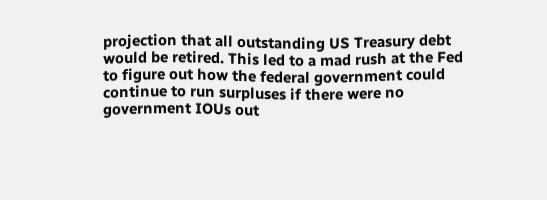projection that all outstanding US Treasury debt would be retired. This led to a mad rush at the Fed to figure out how the federal government could continue to run surpluses if there were no government IOUs out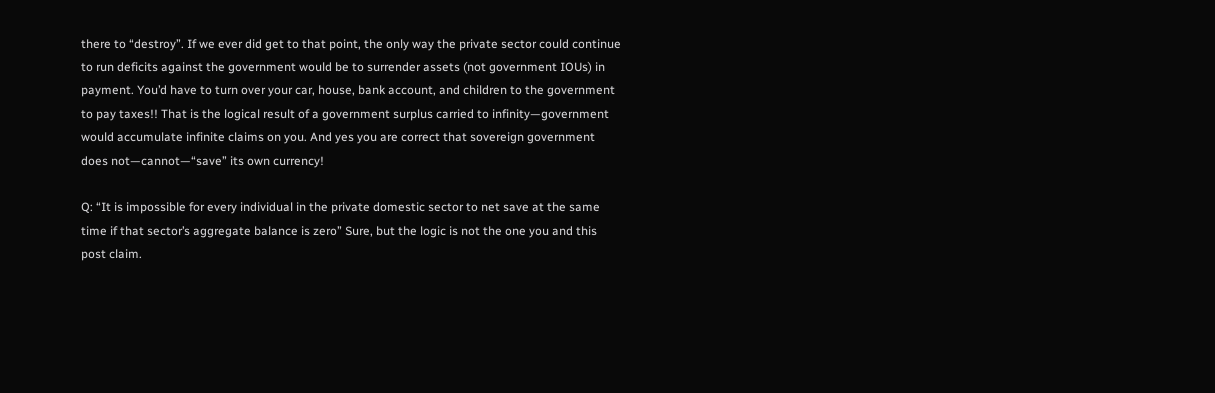there to “destroy”. If we ever did get to that point, the only way the private sector could continue to run deficits against the government would be to surrender assets (not government IOUs) in payment. You’d have to turn over your car, house, bank account, and children to the government to pay taxes!! That is the logical result of a government surplus carried to infinity—government would accumulate infinite claims on you. And yes you are correct that sovereign government does not—cannot—“save” its own currency!

Q: “It is impossible for every individual in the private domestic sector to net save at the same time if that sector’s aggregate balance is zero” Sure, but the logic is not the one you and this post claim.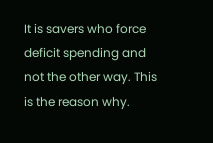It is savers who force deficit spending and not the other way. This is the reason why.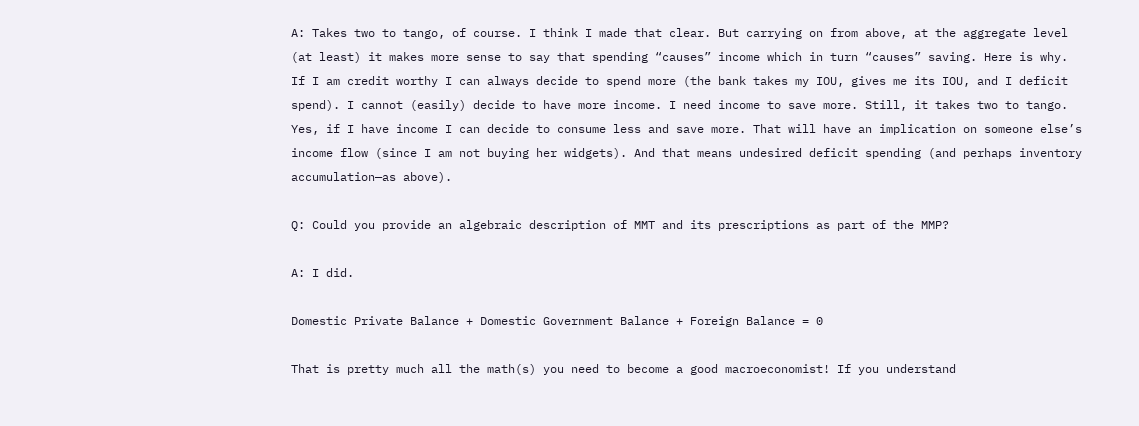A: Takes two to tango, of course. I think I made that clear. But carrying on from above, at the aggregate level (at least) it makes more sense to say that spending “causes” income which in turn “causes” saving. Here is why. If I am credit worthy I can always decide to spend more (the bank takes my IOU, gives me its IOU, and I deficit spend). I cannot (easily) decide to have more income. I need income to save more. Still, it takes two to tango. Yes, if I have income I can decide to consume less and save more. That will have an implication on someone else’s income flow (since I am not buying her widgets). And that means undesired deficit spending (and perhaps inventory accumulation—as above).

Q: Could you provide an algebraic description of MMT and its prescriptions as part of the MMP?

A: I did.

Domestic Private Balance + Domestic Government Balance + Foreign Balance = 0

That is pretty much all the math(s) you need to become a good macroeconomist! If you understand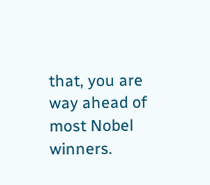that, you are way ahead of most Nobel winners.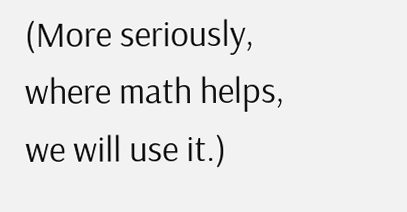(More seriously, where math helps, we will use it.)